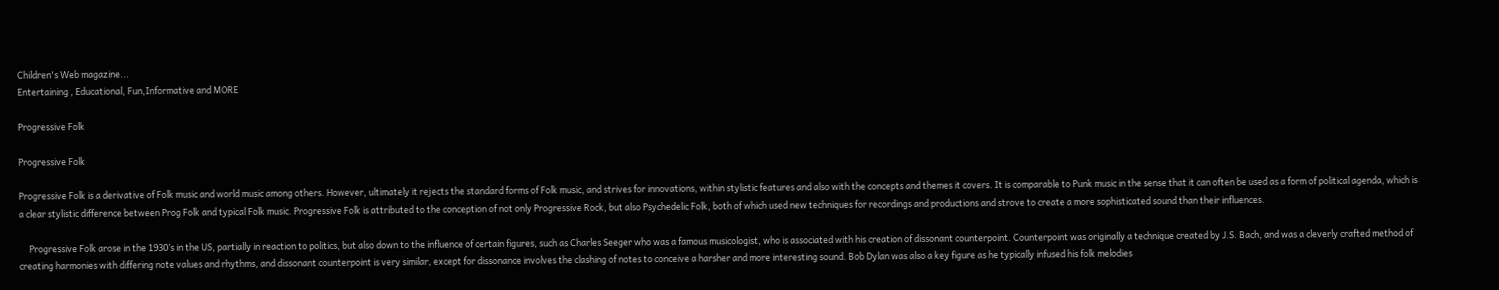Children's Web magazine...
Entertaining , Educational, Fun,Informative and MORE

Progressive Folk

Progressive Folk

Progressive Folk is a derivative of Folk music and world music among others. However, ultimately it rejects the standard forms of Folk music, and strives for innovations, within stylistic features and also with the concepts and themes it covers. It is comparable to Punk music in the sense that it can often be used as a form of political agenda, which is a clear stylistic difference between Prog Folk and typical Folk music. Progressive Folk is attributed to the conception of not only Progressive Rock, but also Psychedelic Folk, both of which used new techniques for recordings and productions and strove to create a more sophisticated sound than their influences.

     Progressive Folk arose in the 1930’s in the US, partially in reaction to politics, but also down to the influence of certain figures, such as Charles Seeger who was a famous musicologist, who is associated with his creation of dissonant counterpoint. Counterpoint was originally a technique created by J.S. Bach, and was a cleverly crafted method of creating harmonies with differing note values and rhythms, and dissonant counterpoint is very similar, except for dissonance involves the clashing of notes to conceive a harsher and more interesting sound. Bob Dylan was also a key figure as he typically infused his folk melodies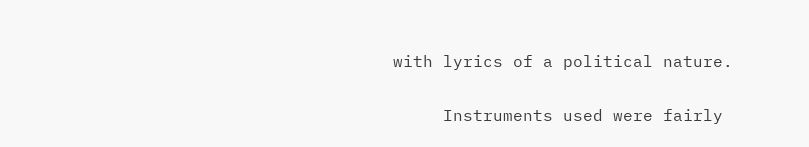with lyrics of a political nature.

     Instruments used were fairly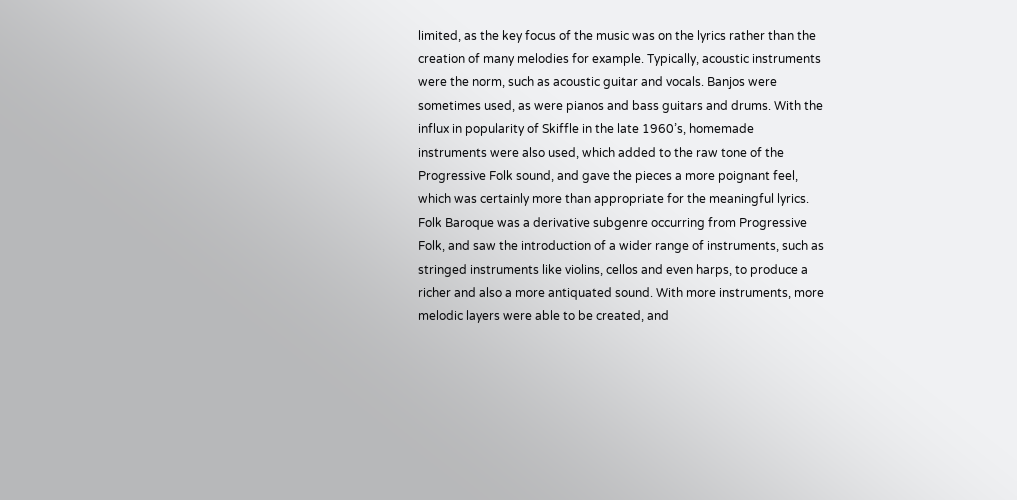limited, as the key focus of the music was on the lyrics rather than the creation of many melodies for example. Typically, acoustic instruments were the norm, such as acoustic guitar and vocals. Banjos were sometimes used, as were pianos and bass guitars and drums. With the influx in popularity of Skiffle in the late 1960’s, homemade instruments were also used, which added to the raw tone of the Progressive Folk sound, and gave the pieces a more poignant feel, which was certainly more than appropriate for the meaningful lyrics. Folk Baroque was a derivative subgenre occurring from Progressive Folk, and saw the introduction of a wider range of instruments, such as stringed instruments like violins, cellos and even harps, to produce a richer and also a more antiquated sound. With more instruments, more melodic layers were able to be created, and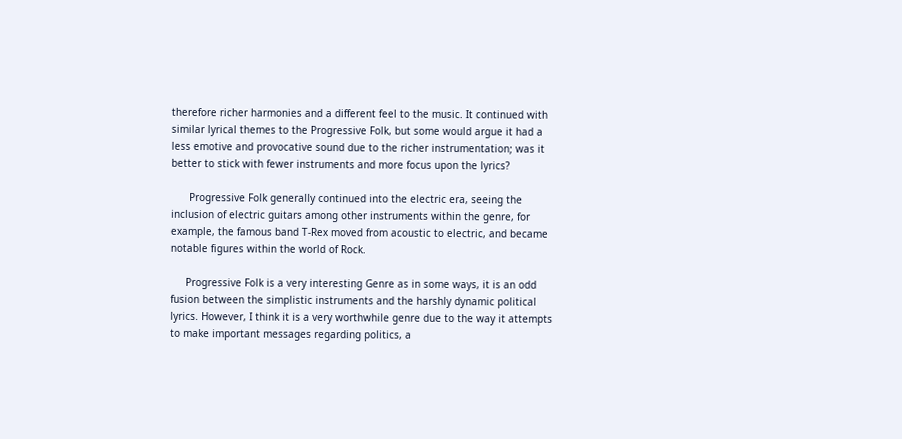therefore richer harmonies and a different feel to the music. It continued with similar lyrical themes to the Progressive Folk, but some would argue it had a less emotive and provocative sound due to the richer instrumentation; was it better to stick with fewer instruments and more focus upon the lyrics?

      Progressive Folk generally continued into the electric era, seeing the inclusion of electric guitars among other instruments within the genre, for example, the famous band T-Rex moved from acoustic to electric, and became notable figures within the world of Rock.

     Progressive Folk is a very interesting Genre as in some ways, it is an odd fusion between the simplistic instruments and the harshly dynamic political lyrics. However, I think it is a very worthwhile genre due to the way it attempts to make important messages regarding politics, a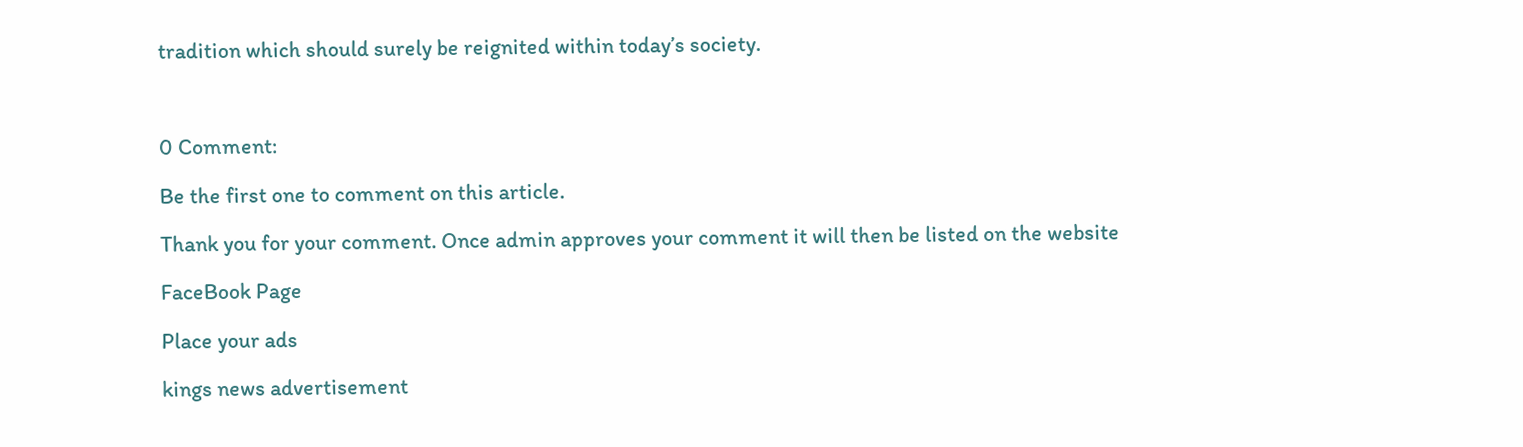tradition which should surely be reignited within today’s society.



0 Comment:

Be the first one to comment on this article.

Thank you for your comment. Once admin approves your comment it will then be listed on the website

FaceBook Page

Place your ads

kings news advertisement